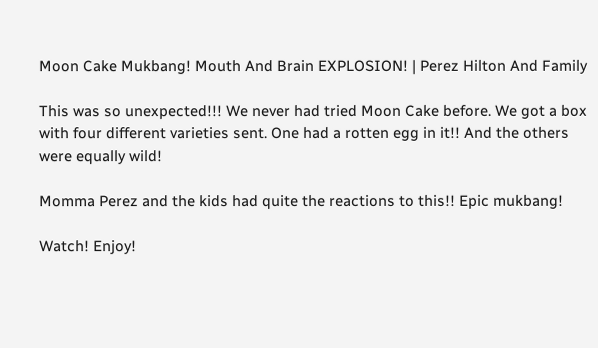Moon Cake Mukbang! Mouth And Brain EXPLOSION! | Perez Hilton And Family

This was so unexpected!!! We never had tried Moon Cake before. We got a box with four different varieties sent. One had a rotten egg in it!! And the others were equally wild!

Momma Perez and the kids had quite the reactions to this!! Epic mukbang!

Watch! Enjoy!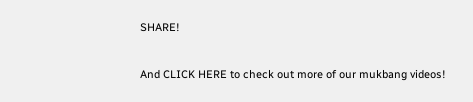SHARE!

And CLICK HERE to check out more of our mukbang videos!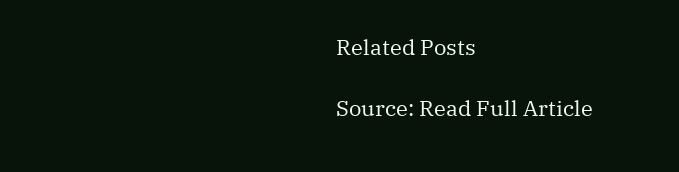Related Posts

Source: Read Full Article